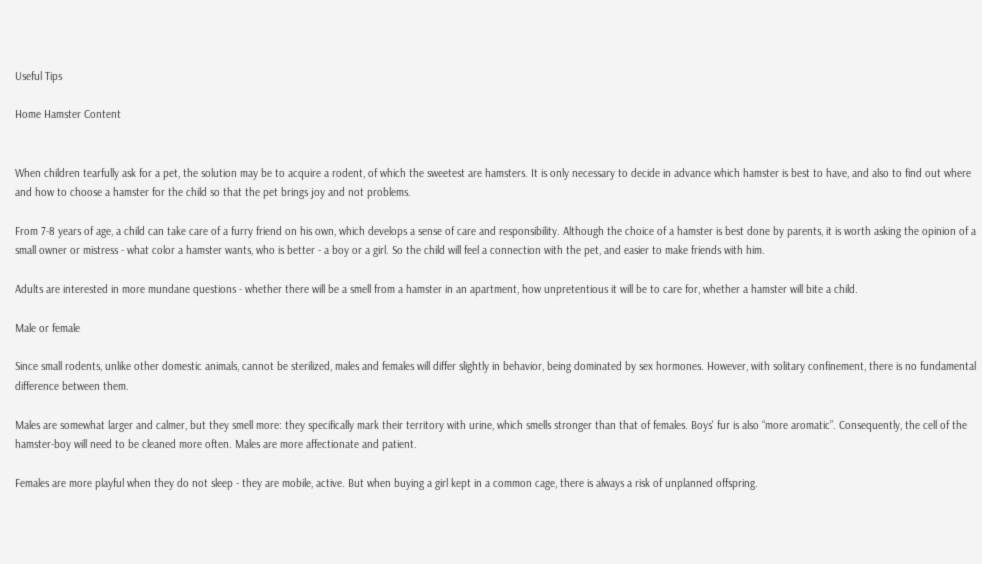Useful Tips

Home Hamster Content


When children tearfully ask for a pet, the solution may be to acquire a rodent, of which the sweetest are hamsters. It is only necessary to decide in advance which hamster is best to have, and also to find out where and how to choose a hamster for the child so that the pet brings joy and not problems.

From 7-8 years of age, a child can take care of a furry friend on his own, which develops a sense of care and responsibility. Although the choice of a hamster is best done by parents, it is worth asking the opinion of a small owner or mistress - what color a hamster wants, who is better - a boy or a girl. So the child will feel a connection with the pet, and easier to make friends with him.

Adults are interested in more mundane questions - whether there will be a smell from a hamster in an apartment, how unpretentious it will be to care for, whether a hamster will bite a child.

Male or female

Since small rodents, unlike other domestic animals, cannot be sterilized, males and females will differ slightly in behavior, being dominated by sex hormones. However, with solitary confinement, there is no fundamental difference between them.

Males are somewhat larger and calmer, but they smell more: they specifically mark their territory with urine, which smells stronger than that of females. Boys' fur is also “more aromatic”. Consequently, the cell of the hamster-boy will need to be cleaned more often. Males are more affectionate and patient.

Females are more playful when they do not sleep - they are mobile, active. But when buying a girl kept in a common cage, there is always a risk of unplanned offspring.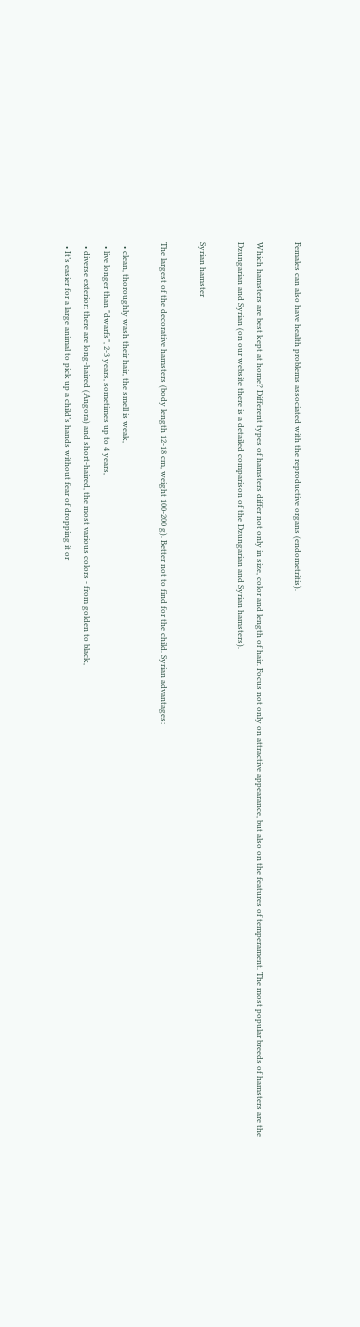Females can also have health problems associated with the reproductive organs (endometritis).

Which hamsters are best kept at home? Different types of hamsters differ not only in size, color and length of hair. Focus not only on attractive appearance, but also on the features of temperament. The most popular breeds of hamsters are the Dzungarian and Syrian (on our website there is a detailed comparison of the Dzungarian and Syrian hamsters).

Syrian hamster

The largest of the decorative hamsters (body length 12-18 cm, weight 100-200 g). Better not to find for the child. Syrian advantages:

  • clean, thoroughly wash their hair, the smell is weak,
  • live longer than "dwarfs", 2-3 years, sometimes up to 4 years,
  • diverse exterior: there are long-haired (Angora) and short-haired, the most various colors - from golden to black,
  • It’s easier for a large animal to pick up a child’s hands without fear of dropping it or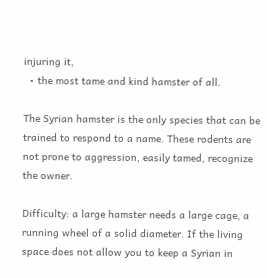injuring it,
  • the most tame and kind hamster of all.

The Syrian hamster is the only species that can be trained to respond to a name. These rodents are not prone to aggression, easily tamed, recognize the owner.

Difficulty: a large hamster needs a large cage, a running wheel of a solid diameter. If the living space does not allow you to keep a Syrian in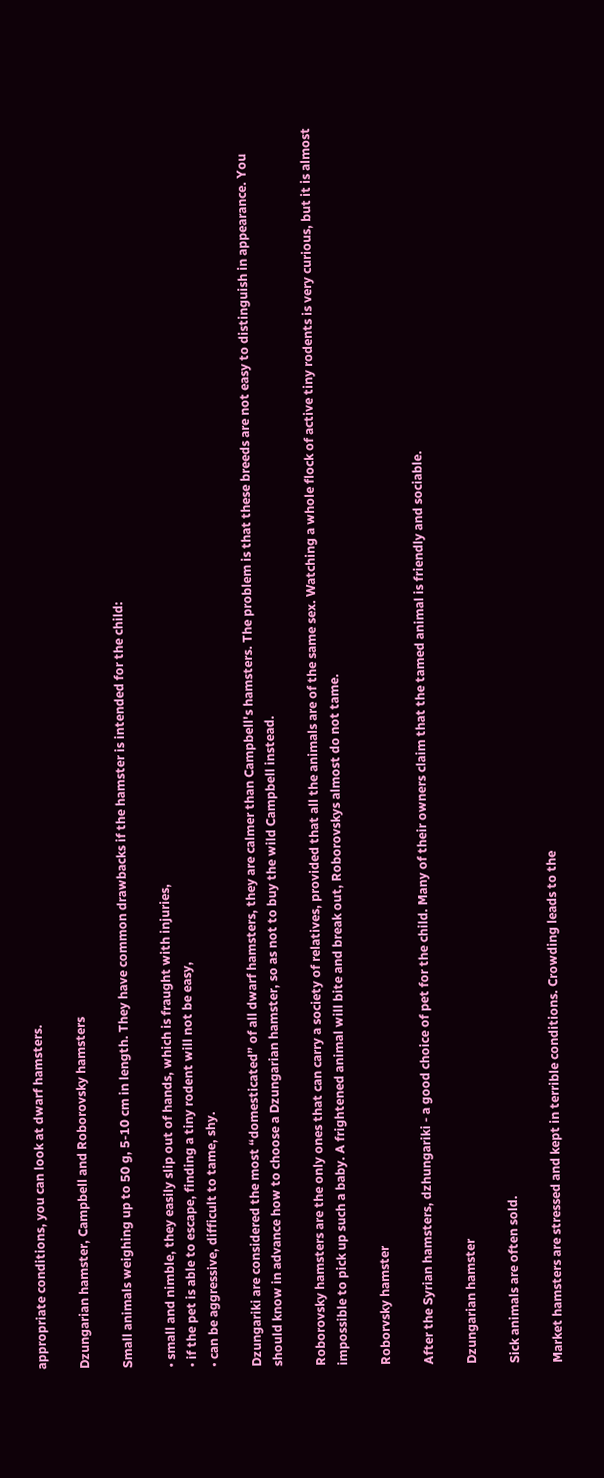appropriate conditions, you can look at dwarf hamsters.

Dzungarian hamster, Campbell and Roborovsky hamsters

Small animals weighing up to 50 g, 5-10 cm in length. They have common drawbacks if the hamster is intended for the child:

• small and nimble, they easily slip out of hands, which is fraught with injuries,
• if the pet is able to escape, finding a tiny rodent will not be easy,
• can be aggressive, difficult to tame, shy.

Dzungariki are considered the most “domesticated” of all dwarf hamsters, they are calmer than Campbell's hamsters. The problem is that these breeds are not easy to distinguish in appearance. You should know in advance how to choose a Dzungarian hamster, so as not to buy the wild Campbell instead.

Roborovsky hamsters are the only ones that can carry a society of relatives, provided that all the animals are of the same sex. Watching a whole flock of active tiny rodents is very curious, but it is almost impossible to pick up such a baby. A frightened animal will bite and break out, Roborovskys almost do not tame.

Roborvsky hamster

After the Syrian hamsters, dzhungariki - a good choice of pet for the child. Many of their owners claim that the tamed animal is friendly and sociable.

Dzungarian hamster

Sick animals are often sold.

Market hamsters are stressed and kept in terrible conditions. Crowding leads to the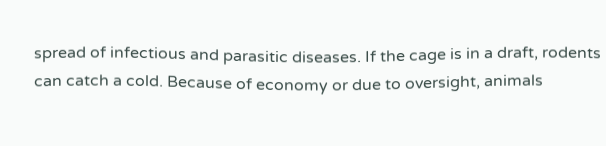spread of infectious and parasitic diseases. If the cage is in a draft, rodents can catch a cold. Because of economy or due to oversight, animals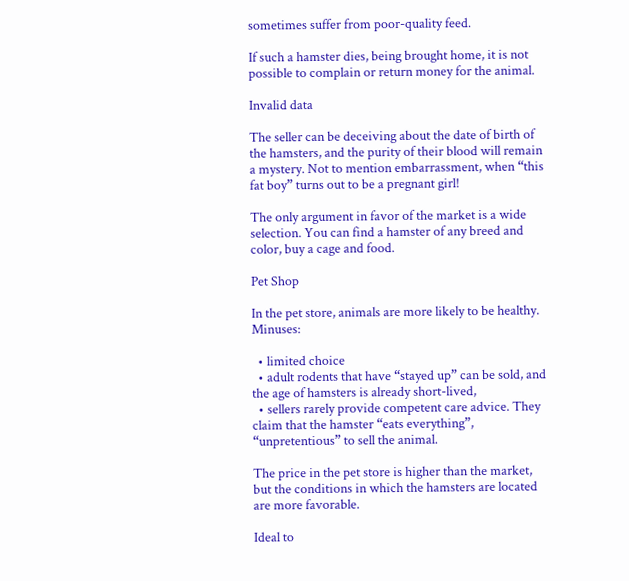sometimes suffer from poor-quality feed.

If such a hamster dies, being brought home, it is not possible to complain or return money for the animal.

Invalid data

The seller can be deceiving about the date of birth of the hamsters, and the purity of their blood will remain a mystery. Not to mention embarrassment, when “this fat boy” turns out to be a pregnant girl!

The only argument in favor of the market is a wide selection. You can find a hamster of any breed and color, buy a cage and food.

Pet Shop

In the pet store, animals are more likely to be healthy. Minuses:

  • limited choice
  • adult rodents that have “stayed up” can be sold, and the age of hamsters is already short-lived,
  • sellers rarely provide competent care advice. They claim that the hamster “eats everything”, “unpretentious” to sell the animal.

The price in the pet store is higher than the market, but the conditions in which the hamsters are located are more favorable.

Ideal to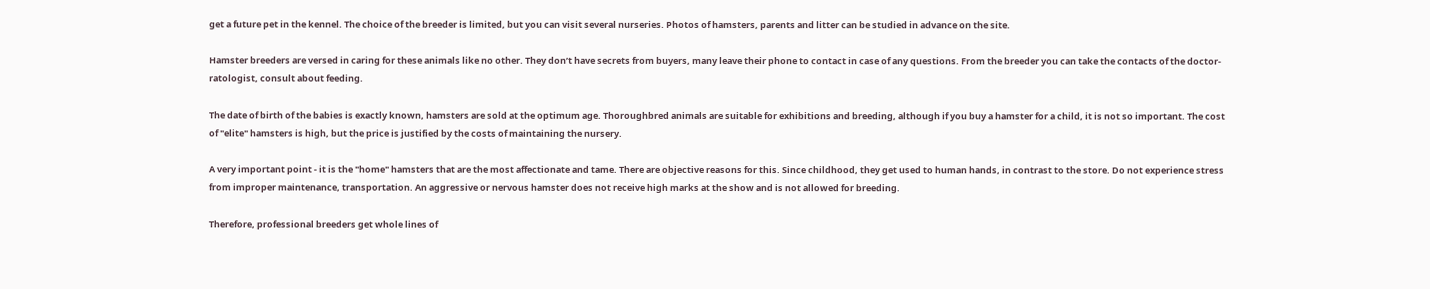get a future pet in the kennel. The choice of the breeder is limited, but you can visit several nurseries. Photos of hamsters, parents and litter can be studied in advance on the site.

Hamster breeders are versed in caring for these animals like no other. They don’t have secrets from buyers, many leave their phone to contact in case of any questions. From the breeder you can take the contacts of the doctor-ratologist, consult about feeding.

The date of birth of the babies is exactly known, hamsters are sold at the optimum age. Thoroughbred animals are suitable for exhibitions and breeding, although if you buy a hamster for a child, it is not so important. The cost of "elite" hamsters is high, but the price is justified by the costs of maintaining the nursery.

A very important point - it is the "home" hamsters that are the most affectionate and tame. There are objective reasons for this. Since childhood, they get used to human hands, in contrast to the store. Do not experience stress from improper maintenance, transportation. An aggressive or nervous hamster does not receive high marks at the show and is not allowed for breeding.

Therefore, professional breeders get whole lines of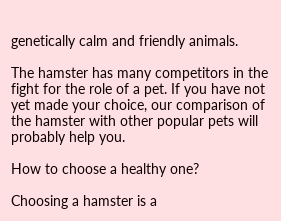genetically calm and friendly animals.

The hamster has many competitors in the fight for the role of a pet. If you have not yet made your choice, our comparison of the hamster with other popular pets will probably help you.

How to choose a healthy one?

Choosing a hamster is a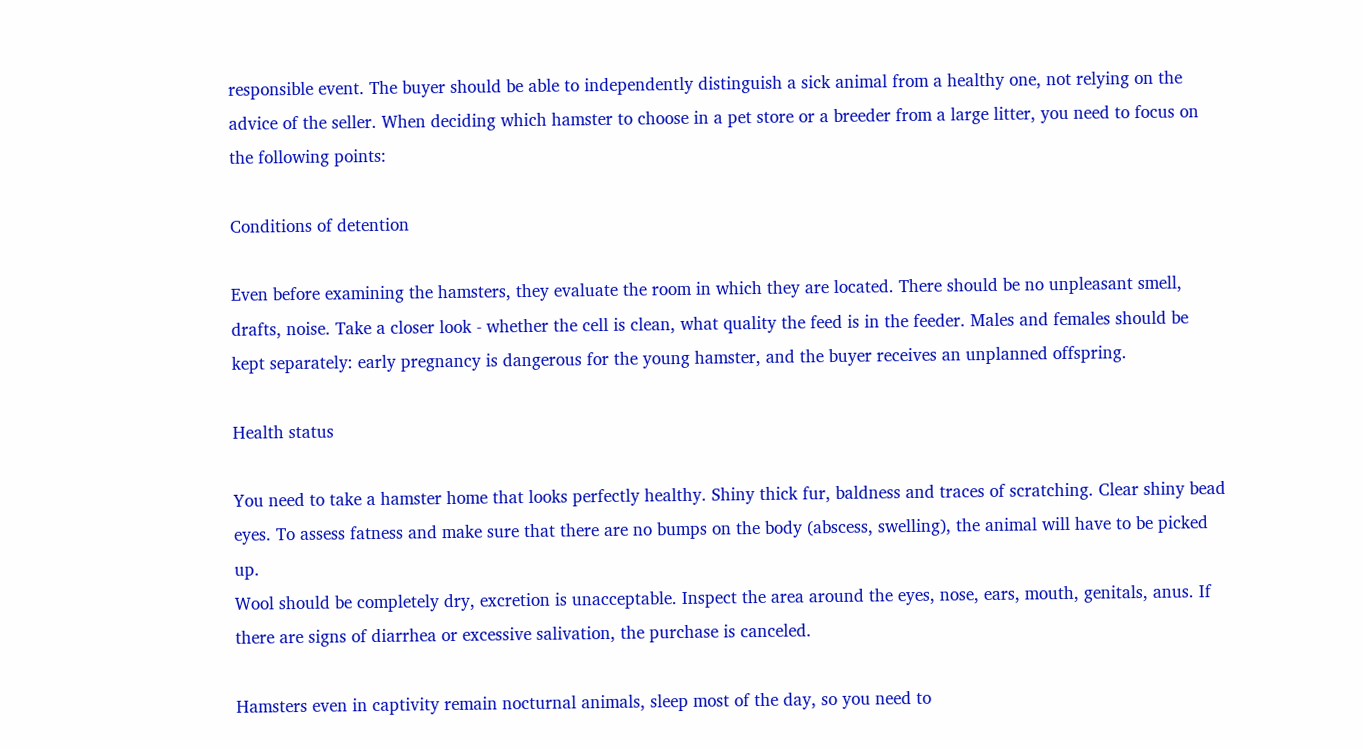responsible event. The buyer should be able to independently distinguish a sick animal from a healthy one, not relying on the advice of the seller. When deciding which hamster to choose in a pet store or a breeder from a large litter, you need to focus on the following points:

Conditions of detention

Even before examining the hamsters, they evaluate the room in which they are located. There should be no unpleasant smell, drafts, noise. Take a closer look - whether the cell is clean, what quality the feed is in the feeder. Males and females should be kept separately: early pregnancy is dangerous for the young hamster, and the buyer receives an unplanned offspring.

Health status

You need to take a hamster home that looks perfectly healthy. Shiny thick fur, baldness and traces of scratching. Clear shiny bead eyes. To assess fatness and make sure that there are no bumps on the body (abscess, swelling), the animal will have to be picked up.
Wool should be completely dry, excretion is unacceptable. Inspect the area around the eyes, nose, ears, mouth, genitals, anus. If there are signs of diarrhea or excessive salivation, the purchase is canceled.

Hamsters even in captivity remain nocturnal animals, sleep most of the day, so you need to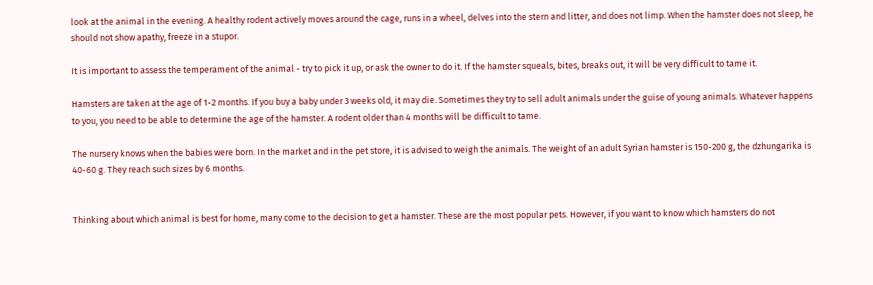look at the animal in the evening. A healthy rodent actively moves around the cage, runs in a wheel, delves into the stern and litter, and does not limp. When the hamster does not sleep, he should not show apathy, freeze in a stupor.

It is important to assess the temperament of the animal - try to pick it up, or ask the owner to do it. If the hamster squeals, bites, breaks out, it will be very difficult to tame it.

Hamsters are taken at the age of 1-2 months. If you buy a baby under 3 weeks old, it may die. Sometimes they try to sell adult animals under the guise of young animals. Whatever happens to you, you need to be able to determine the age of the hamster. A rodent older than 4 months will be difficult to tame.

The nursery knows when the babies were born. In the market and in the pet store, it is advised to weigh the animals. The weight of an adult Syrian hamster is 150-200 g, the dzhungarika is 40-60 g. They reach such sizes by 6 months.


Thinking about which animal is best for home, many come to the decision to get a hamster. These are the most popular pets. However, if you want to know which hamsters do not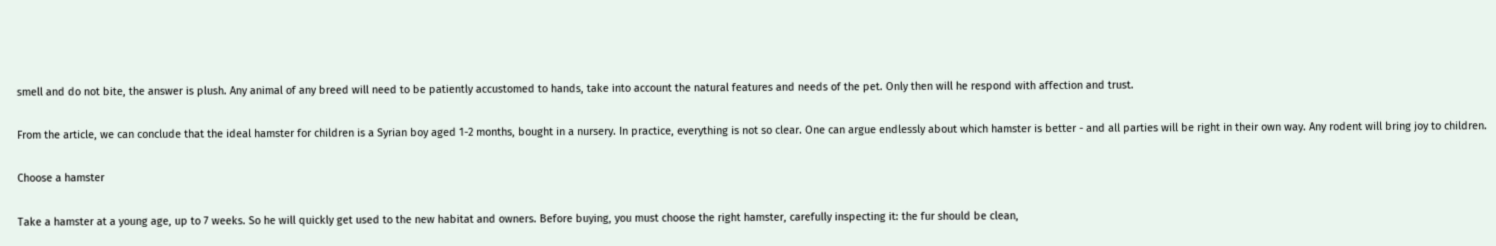smell and do not bite, the answer is plush. Any animal of any breed will need to be patiently accustomed to hands, take into account the natural features and needs of the pet. Only then will he respond with affection and trust.

From the article, we can conclude that the ideal hamster for children is a Syrian boy aged 1-2 months, bought in a nursery. In practice, everything is not so clear. One can argue endlessly about which hamster is better - and all parties will be right in their own way. Any rodent will bring joy to children.

Choose a hamster

Take a hamster at a young age, up to 7 weeks. So he will quickly get used to the new habitat and owners. Before buying, you must choose the right hamster, carefully inspecting it: the fur should be clean,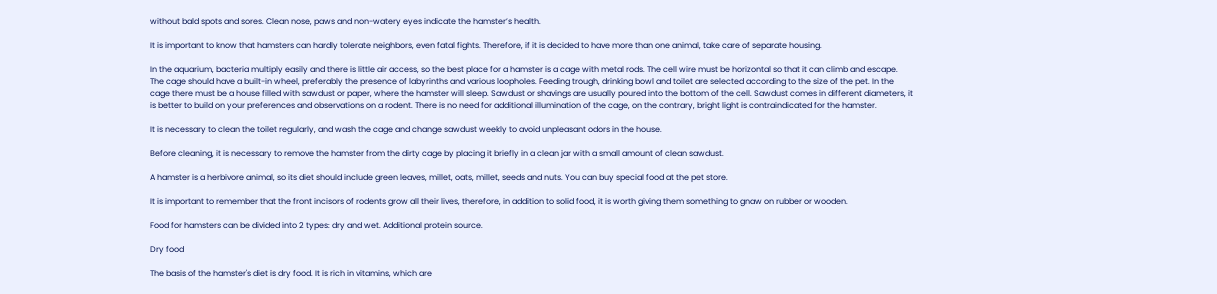without bald spots and sores. Clean nose, paws and non-watery eyes indicate the hamster’s health.

It is important to know that hamsters can hardly tolerate neighbors, even fatal fights. Therefore, if it is decided to have more than one animal, take care of separate housing.

In the aquarium, bacteria multiply easily and there is little air access, so the best place for a hamster is a cage with metal rods. The cell wire must be horizontal so that it can climb and escape. The cage should have a built-in wheel, preferably the presence of labyrinths and various loopholes. Feeding trough, drinking bowl and toilet are selected according to the size of the pet. In the cage there must be a house filled with sawdust or paper, where the hamster will sleep. Sawdust or shavings are usually poured into the bottom of the cell. Sawdust comes in different diameters, it is better to build on your preferences and observations on a rodent. There is no need for additional illumination of the cage, on the contrary, bright light is contraindicated for the hamster.

It is necessary to clean the toilet regularly, and wash the cage and change sawdust weekly to avoid unpleasant odors in the house.

Before cleaning, it is necessary to remove the hamster from the dirty cage by placing it briefly in a clean jar with a small amount of clean sawdust.

A hamster is a herbivore animal, so its diet should include green leaves, millet, oats, millet, seeds and nuts. You can buy special food at the pet store.

It is important to remember that the front incisors of rodents grow all their lives, therefore, in addition to solid food, it is worth giving them something to gnaw on rubber or wooden.

Food for hamsters can be divided into 2 types: dry and wet. Additional protein source.

Dry food

The basis of the hamster's diet is dry food. It is rich in vitamins, which are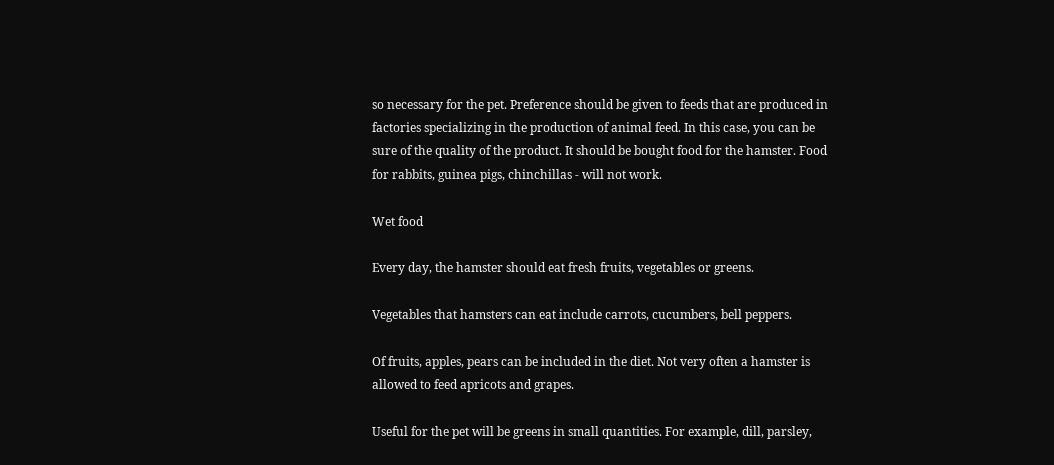so necessary for the pet. Preference should be given to feeds that are produced in factories specializing in the production of animal feed. In this case, you can be sure of the quality of the product. It should be bought food for the hamster. Food for rabbits, guinea pigs, chinchillas - will not work.

Wet food

Every day, the hamster should eat fresh fruits, vegetables or greens.

Vegetables that hamsters can eat include carrots, cucumbers, bell peppers.

Of fruits, apples, pears can be included in the diet. Not very often a hamster is allowed to feed apricots and grapes.

Useful for the pet will be greens in small quantities. For example, dill, parsley,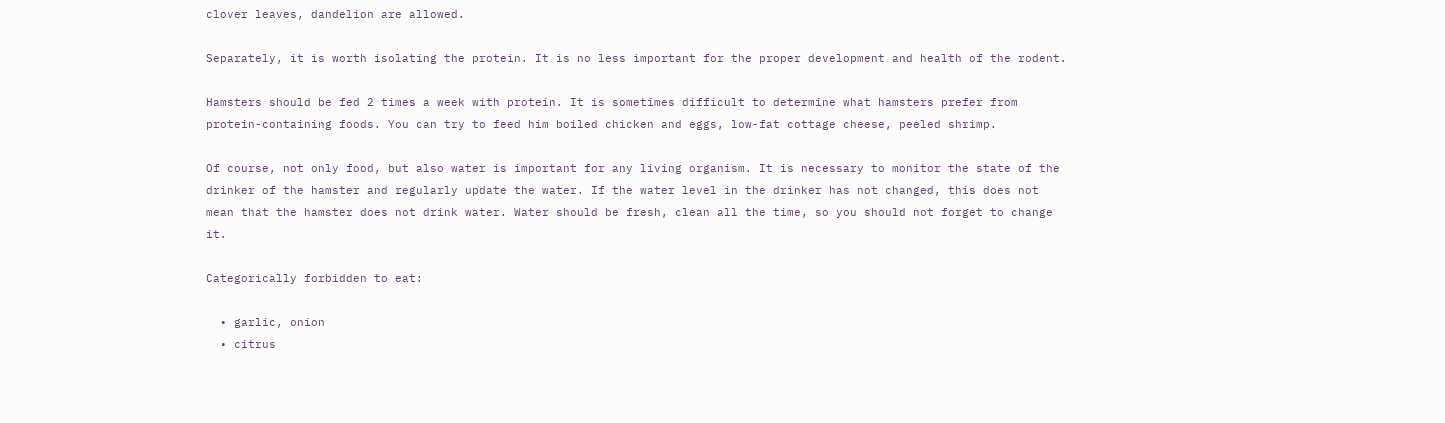clover leaves, dandelion are allowed.

Separately, it is worth isolating the protein. It is no less important for the proper development and health of the rodent.

Hamsters should be fed 2 times a week with protein. It is sometimes difficult to determine what hamsters prefer from protein-containing foods. You can try to feed him boiled chicken and eggs, low-fat cottage cheese, peeled shrimp.

Of course, not only food, but also water is important for any living organism. It is necessary to monitor the state of the drinker of the hamster and regularly update the water. If the water level in the drinker has not changed, this does not mean that the hamster does not drink water. Water should be fresh, clean all the time, so you should not forget to change it.

Categorically forbidden to eat:

  • garlic, onion
  • citrus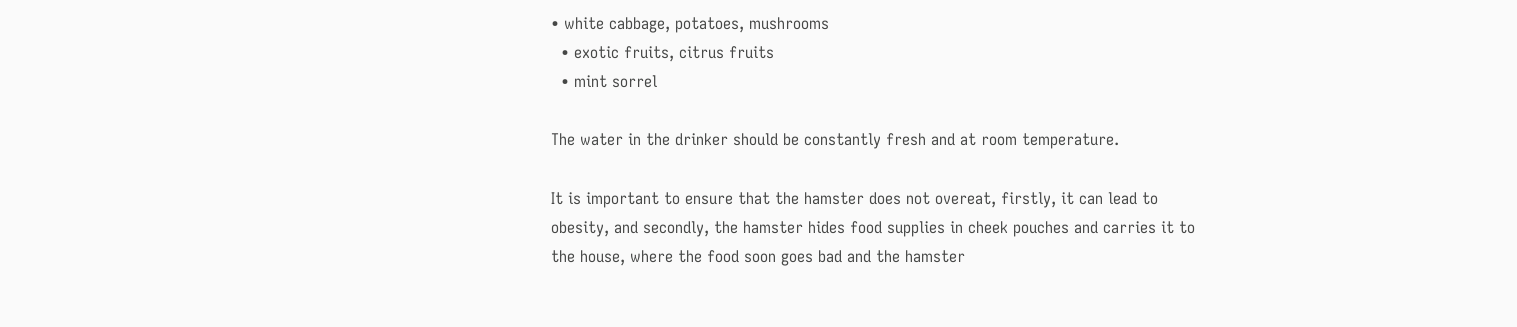• white cabbage, potatoes, mushrooms
  • exotic fruits, citrus fruits
  • mint sorrel

The water in the drinker should be constantly fresh and at room temperature.

It is important to ensure that the hamster does not overeat, firstly, it can lead to obesity, and secondly, the hamster hides food supplies in cheek pouches and carries it to the house, where the food soon goes bad and the hamster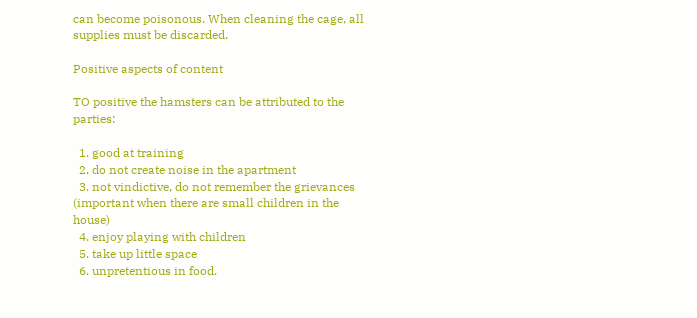can become poisonous. When cleaning the cage, all supplies must be discarded.

Positive aspects of content

TO positive the hamsters can be attributed to the parties:

  1. good at training
  2. do not create noise in the apartment
  3. not vindictive, do not remember the grievances (important when there are small children in the house)
  4. enjoy playing with children
  5. take up little space
  6. unpretentious in food.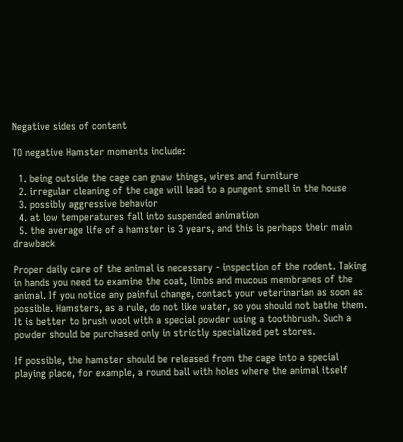Negative sides of content

TO negative Hamster moments include:

  1. being outside the cage can gnaw things, wires and furniture
  2. irregular cleaning of the cage will lead to a pungent smell in the house
  3. possibly aggressive behavior
  4. at low temperatures fall into suspended animation
  5. the average life of a hamster is 3 years, and this is perhaps their main drawback

Proper daily care of the animal is necessary - inspection of the rodent. Taking in hands you need to examine the coat, limbs and mucous membranes of the animal. If you notice any painful change, contact your veterinarian as soon as possible. Hamsters, as a rule, do not like water, so you should not bathe them. It is better to brush wool with a special powder using a toothbrush. Such a powder should be purchased only in strictly specialized pet stores.

If possible, the hamster should be released from the cage into a special playing place, for example, a round ball with holes where the animal itself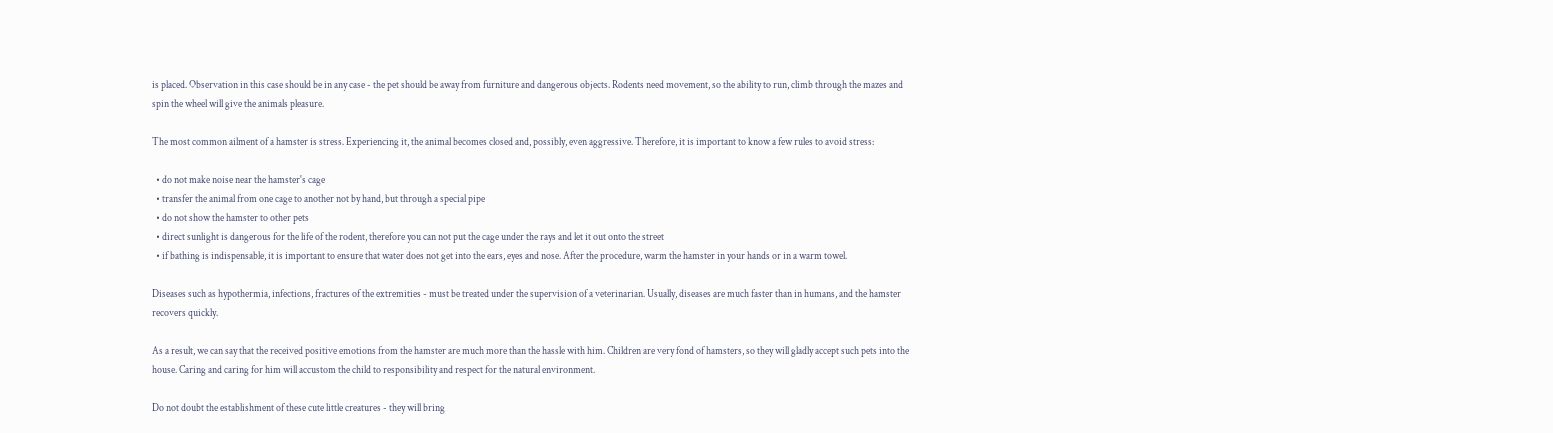is placed. Observation in this case should be in any case - the pet should be away from furniture and dangerous objects. Rodents need movement, so the ability to run, climb through the mazes and spin the wheel will give the animals pleasure.

The most common ailment of a hamster is stress. Experiencing it, the animal becomes closed and, possibly, even aggressive. Therefore, it is important to know a few rules to avoid stress:

  • do not make noise near the hamster's cage
  • transfer the animal from one cage to another not by hand, but through a special pipe
  • do not show the hamster to other pets
  • direct sunlight is dangerous for the life of the rodent, therefore you can not put the cage under the rays and let it out onto the street
  • if bathing is indispensable, it is important to ensure that water does not get into the ears, eyes and nose. After the procedure, warm the hamster in your hands or in a warm towel.

Diseases such as hypothermia, infections, fractures of the extremities - must be treated under the supervision of a veterinarian. Usually, diseases are much faster than in humans, and the hamster recovers quickly.

As a result, we can say that the received positive emotions from the hamster are much more than the hassle with him. Children are very fond of hamsters, so they will gladly accept such pets into the house. Caring and caring for him will accustom the child to responsibility and respect for the natural environment.

Do not doubt the establishment of these cute little creatures - they will bring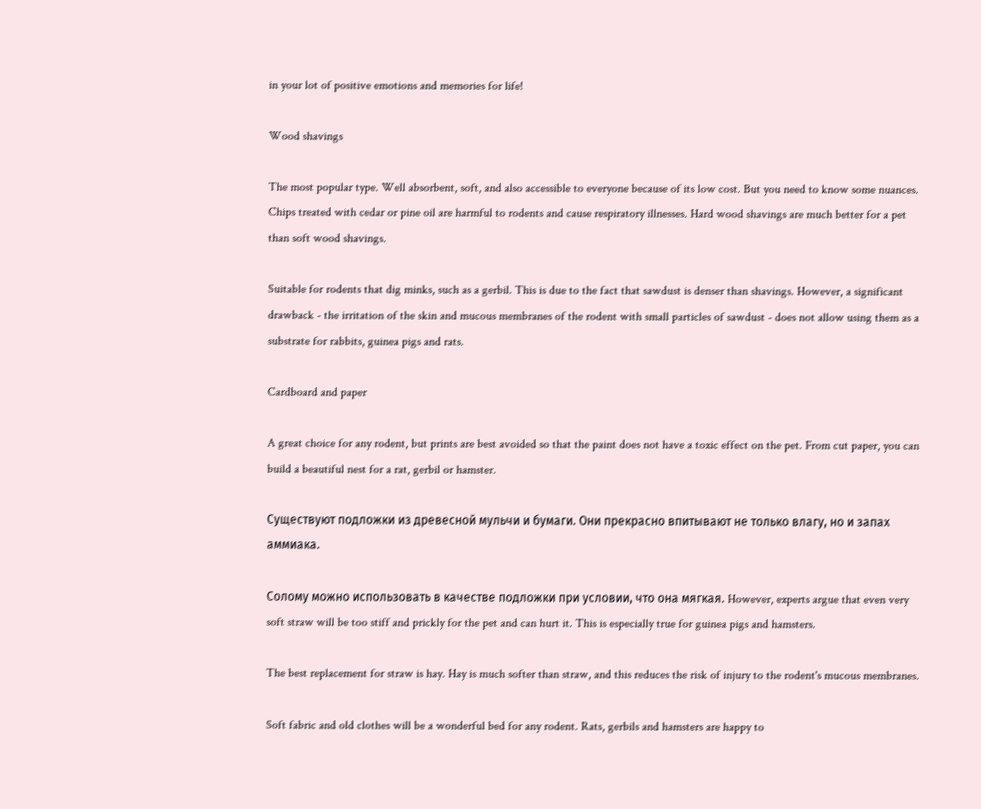in your lot of positive emotions and memories for life!

Wood shavings

The most popular type. Well absorbent, soft, and also accessible to everyone because of its low cost. But you need to know some nuances. Chips treated with cedar or pine oil are harmful to rodents and cause respiratory illnesses. Hard wood shavings are much better for a pet than soft wood shavings.

Suitable for rodents that dig minks, such as a gerbil. This is due to the fact that sawdust is denser than shavings. However, a significant drawback - the irritation of the skin and mucous membranes of the rodent with small particles of sawdust - does not allow using them as a substrate for rabbits, guinea pigs and rats.

Cardboard and paper

A great choice for any rodent, but prints are best avoided so that the paint does not have a toxic effect on the pet. From cut paper, you can build a beautiful nest for a rat, gerbil or hamster.

Существуют подложки из древесной мульчи и бумаги. Они прекрасно впитывают не только влагу, но и запах аммиака.

Солому можно использовать в качестве подложки при условии, что она мягкая. However, experts argue that even very soft straw will be too stiff and prickly for the pet and can hurt it. This is especially true for guinea pigs and hamsters.

The best replacement for straw is hay. Hay is much softer than straw, and this reduces the risk of injury to the rodent's mucous membranes.

Soft fabric and old clothes will be a wonderful bed for any rodent. Rats, gerbils and hamsters are happy to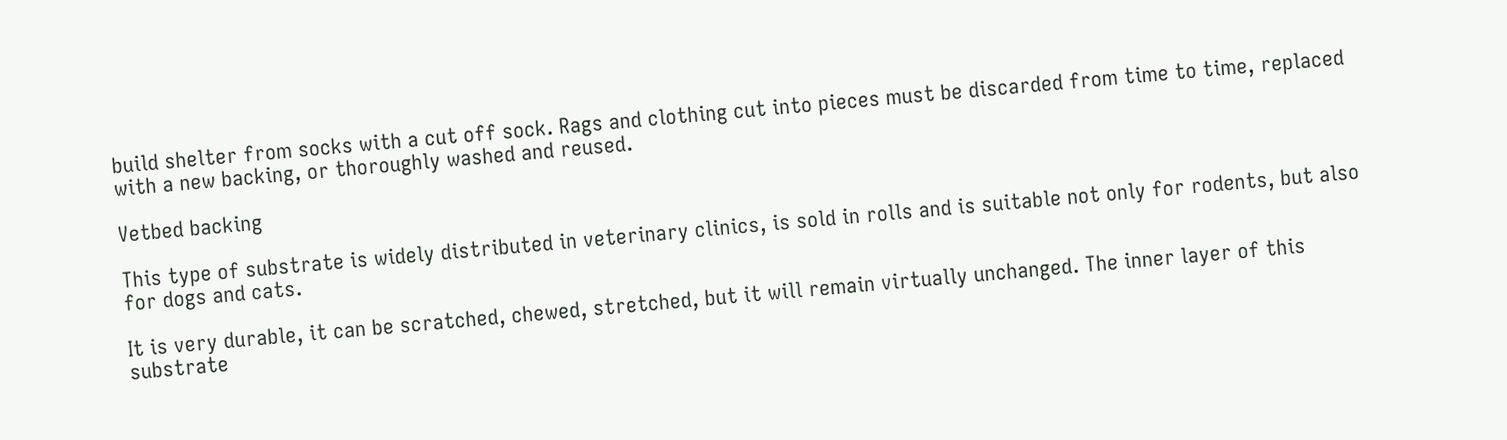build shelter from socks with a cut off sock. Rags and clothing cut into pieces must be discarded from time to time, replaced with a new backing, or thoroughly washed and reused.

Vetbed backing

This type of substrate is widely distributed in veterinary clinics, is sold in rolls and is suitable not only for rodents, but also for dogs and cats.

It is very durable, it can be scratched, chewed, stretched, but it will remain virtually unchanged. The inner layer of this substrate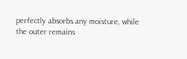perfectly absorbs any moisture, while the outer remains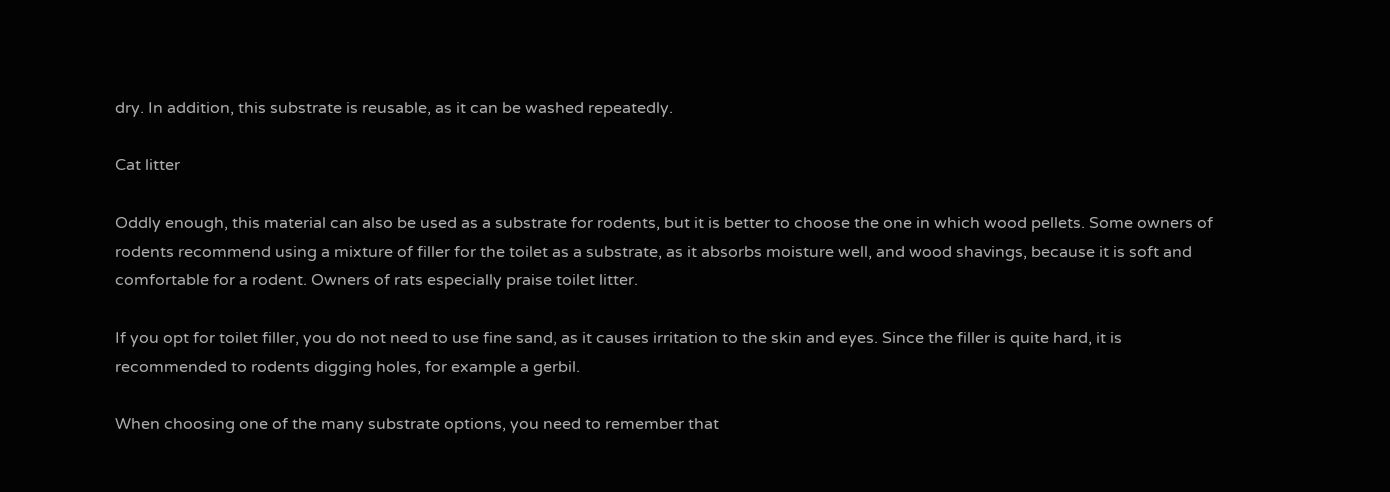dry. In addition, this substrate is reusable, as it can be washed repeatedly.

Cat litter

Oddly enough, this material can also be used as a substrate for rodents, but it is better to choose the one in which wood pellets. Some owners of rodents recommend using a mixture of filler for the toilet as a substrate, as it absorbs moisture well, and wood shavings, because it is soft and comfortable for a rodent. Owners of rats especially praise toilet litter.

If you opt for toilet filler, you do not need to use fine sand, as it causes irritation to the skin and eyes. Since the filler is quite hard, it is recommended to rodents digging holes, for example a gerbil.

When choosing one of the many substrate options, you need to remember that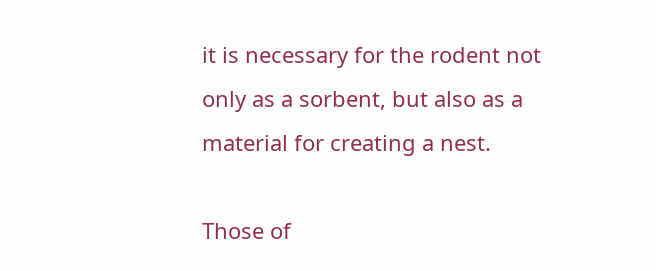it is necessary for the rodent not only as a sorbent, but also as a material for creating a nest.

Those of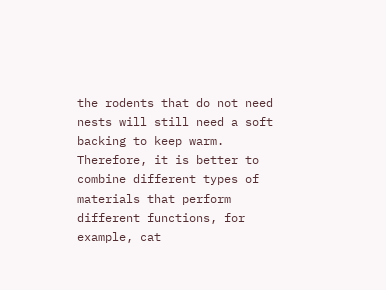the rodents that do not need nests will still need a soft backing to keep warm. Therefore, it is better to combine different types of materials that perform different functions, for example, cat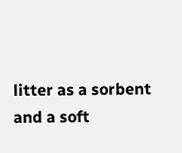litter as a sorbent and a soft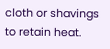cloth or shavings to retain heat.